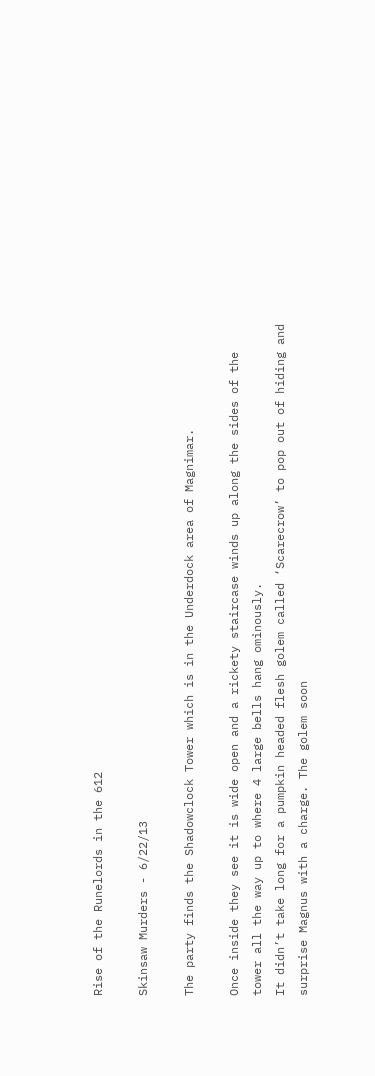Rise of the Runelords in the 612

Skinsaw Murders - 6/22/13

The party finds the Shadowclock Tower which is in the Underdock area of Magnimar.

Once inside they see it is wide open and a rickety staircase winds up along the sides of the tower all the way up to where 4 large bells hang ominously.
It didn’t take long for a pumpkin headed flesh golem called ‘Scarecrow’ to pop out of hiding and surprise Magnus with a charge. The golem soon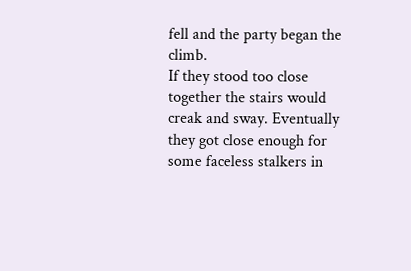fell and the party began the climb.
If they stood too close together the stairs would creak and sway. Eventually they got close enough for some faceless stalkers in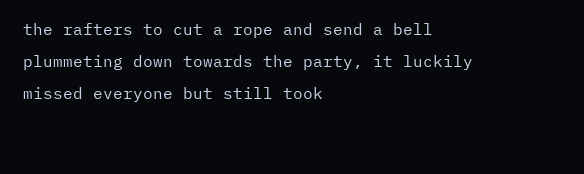the rafters to cut a rope and send a bell plummeting down towards the party, it luckily missed everyone but still took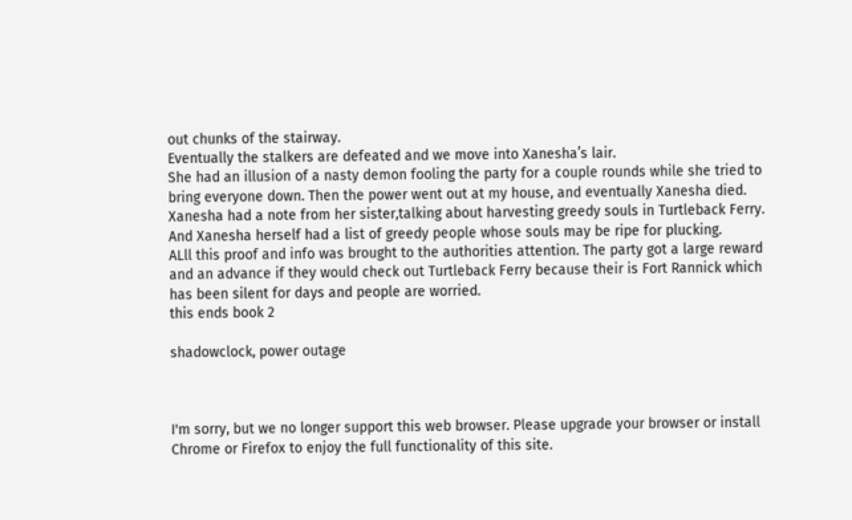out chunks of the stairway.
Eventually the stalkers are defeated and we move into Xanesha’s lair.
She had an illusion of a nasty demon fooling the party for a couple rounds while she tried to bring everyone down. Then the power went out at my house, and eventually Xanesha died.
Xanesha had a note from her sister,talking about harvesting greedy souls in Turtleback Ferry. And Xanesha herself had a list of greedy people whose souls may be ripe for plucking.
ALll this proof and info was brought to the authorities attention. The party got a large reward and an advance if they would check out Turtleback Ferry because their is Fort Rannick which has been silent for days and people are worried.
this ends book 2

shadowclock, power outage



I'm sorry, but we no longer support this web browser. Please upgrade your browser or install Chrome or Firefox to enjoy the full functionality of this site.